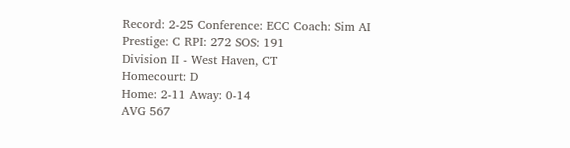Record: 2-25 Conference: ECC Coach: Sim AI Prestige: C RPI: 272 SOS: 191
Division II - West Haven, CT
Homecourt: D
Home: 2-11 Away: 0-14
AVG 567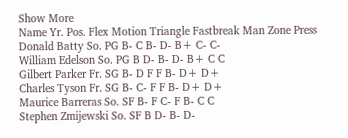Show More
Name Yr. Pos. Flex Motion Triangle Fastbreak Man Zone Press
Donald Batty So. PG B- C B- D- B+ C- C-
William Edelson So. PG B D- B- D- B+ C C
Gilbert Parker Fr. SG B- D F F B- D+ D+
Charles Tyson Fr. SG B- C- F F B- D+ D+
Maurice Barreras So. SF B- F C- F B- C C
Stephen Zmijewski So. SF B D- B- D-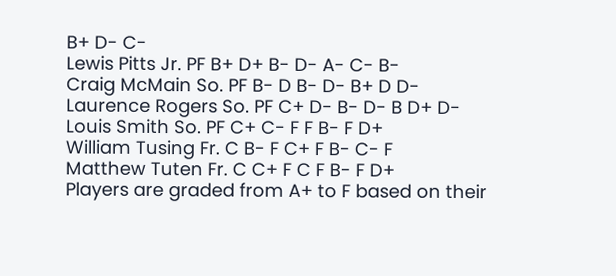B+ D- C-
Lewis Pitts Jr. PF B+ D+ B- D- A- C- B-
Craig McMain So. PF B- D B- D- B+ D D-
Laurence Rogers So. PF C+ D- B- D- B D+ D-
Louis Smith So. PF C+ C- F F B- F D+
William Tusing Fr. C B- F C+ F B- C- F
Matthew Tuten Fr. C C+ F C F B- F D+
Players are graded from A+ to F based on their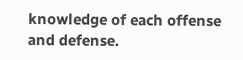knowledge of each offense and defense.